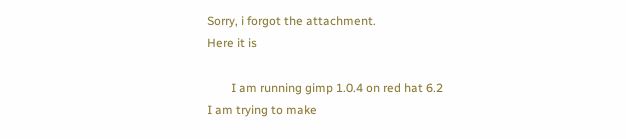Sorry, i forgot the attachment.
Here it is

        I am running gimp 1.0.4 on red hat 6.2
I am trying to make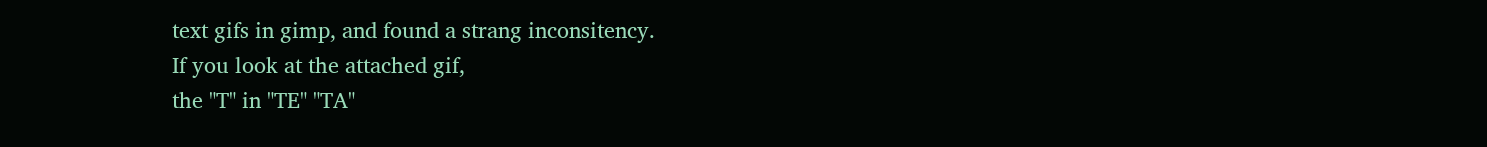text gifs in gimp, and found a strang inconsitency.
If you look at the attached gif,
the "T" in "TE" "TA"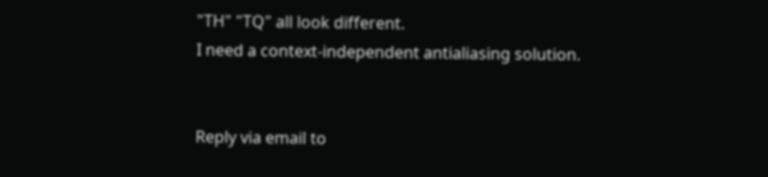"TH" "TQ" all look different.
I need a context-independent antialiasing solution.


Reply via email to